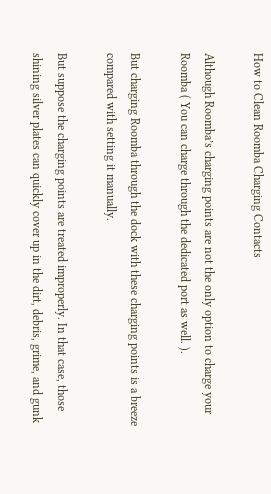How to Clean Roomba Charging Contacts

Although Roomba’s charging points are not the only option to charge your Roomba ( You can charge through the dedicated port as well. ).

But charging Roomba through the dock with these charging points is a breeze compared with setting it manually.

But suppose the charging points are treated improperly. In that case, those shining silver plates can quickly cover up in the dirt, debris, grime, and gunk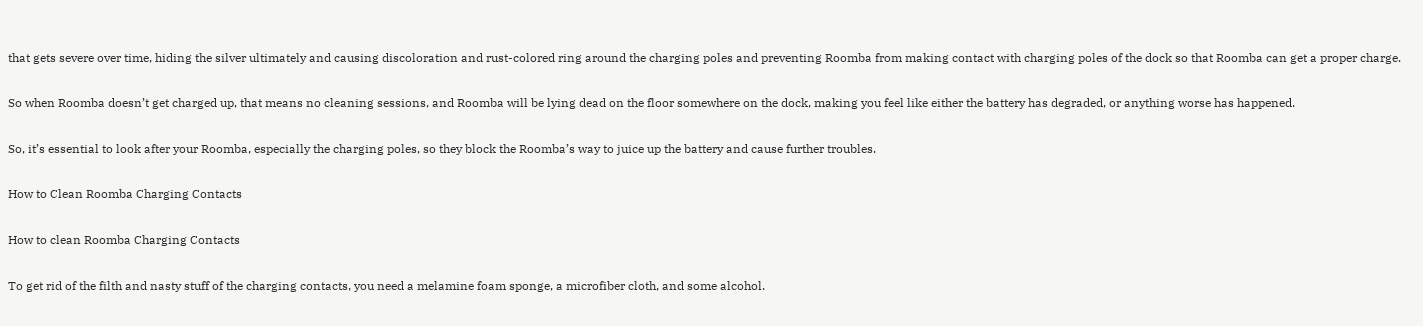that gets severe over time, hiding the silver ultimately and causing discoloration and rust-colored ring around the charging poles and preventing Roomba from making contact with charging poles of the dock so that Roomba can get a proper charge.

So when Roomba doesn’t get charged up, that means no cleaning sessions, and Roomba will be lying dead on the floor somewhere on the dock, making you feel like either the battery has degraded, or anything worse has happened.

So, it’s essential to look after your Roomba, especially the charging poles, so they block the Roomba’s way to juice up the battery and cause further troubles.

How to Clean Roomba Charging Contacts

How to clean Roomba Charging Contacts

To get rid of the filth and nasty stuff of the charging contacts, you need a melamine foam sponge, a microfiber cloth, and some alcohol.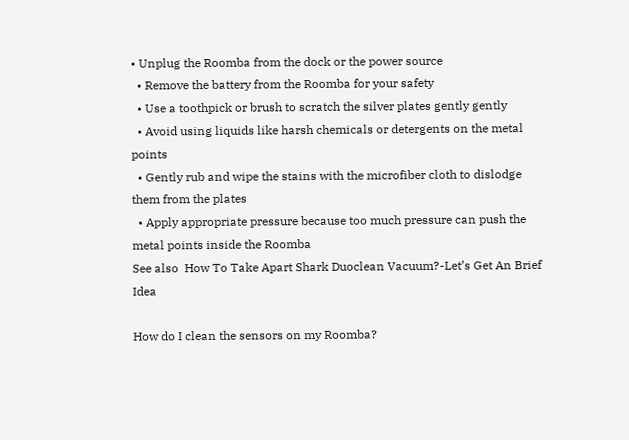• Unplug the Roomba from the dock or the power source
  • Remove the battery from the Roomba for your safety
  • Use a toothpick or brush to scratch the silver plates gently gently
  • Avoid using liquids like harsh chemicals or detergents on the metal points
  • Gently rub and wipe the stains with the microfiber cloth to dislodge them from the plates
  • Apply appropriate pressure because too much pressure can push the metal points inside the Roomba
See also  How To Take Apart Shark Duoclean Vacuum?-Let’s Get An Brief Idea

How do I clean the sensors on my Roomba?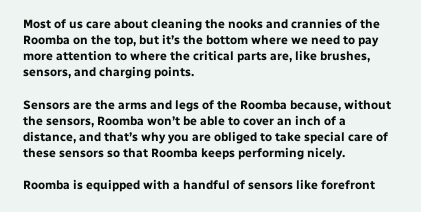Most of us care about cleaning the nooks and crannies of the Roomba on the top, but it’s the bottom where we need to pay more attention to where the critical parts are, like brushes, sensors, and charging points.

Sensors are the arms and legs of the Roomba because, without the sensors, Roomba won’t be able to cover an inch of a distance, and that’s why you are obliged to take special care of these sensors so that Roomba keeps performing nicely.

Roomba is equipped with a handful of sensors like forefront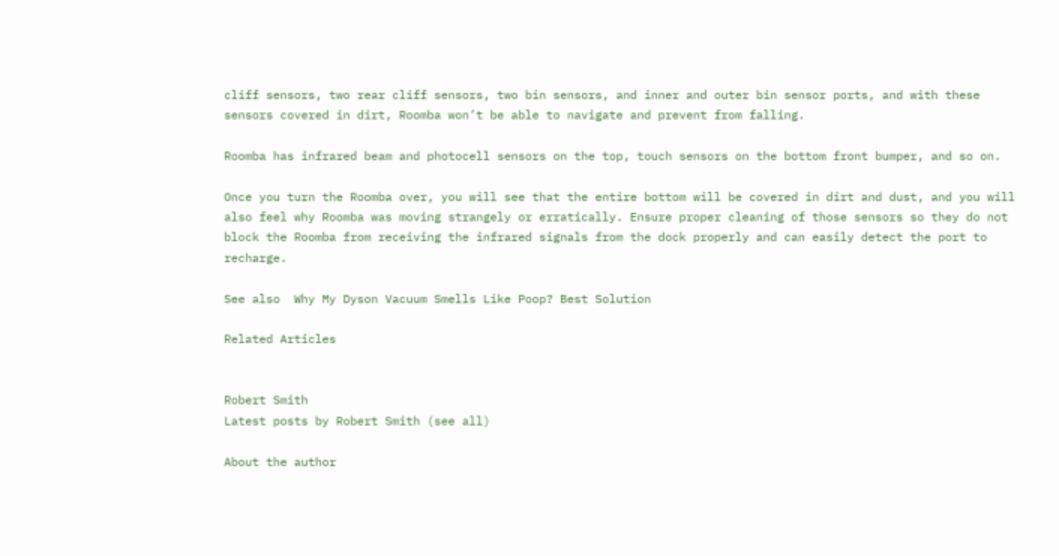cliff sensors, two rear cliff sensors, two bin sensors, and inner and outer bin sensor ports, and with these sensors covered in dirt, Roomba won’t be able to navigate and prevent from falling.

Roomba has infrared beam and photocell sensors on the top, touch sensors on the bottom front bumper, and so on.

Once you turn the Roomba over, you will see that the entire bottom will be covered in dirt and dust, and you will also feel why Roomba was moving strangely or erratically. Ensure proper cleaning of those sensors so they do not block the Roomba from receiving the infrared signals from the dock properly and can easily detect the port to recharge.

See also  Why My Dyson Vacuum Smells Like Poop? Best Solution

Related Articles


Robert Smith
Latest posts by Robert Smith (see all)

About the author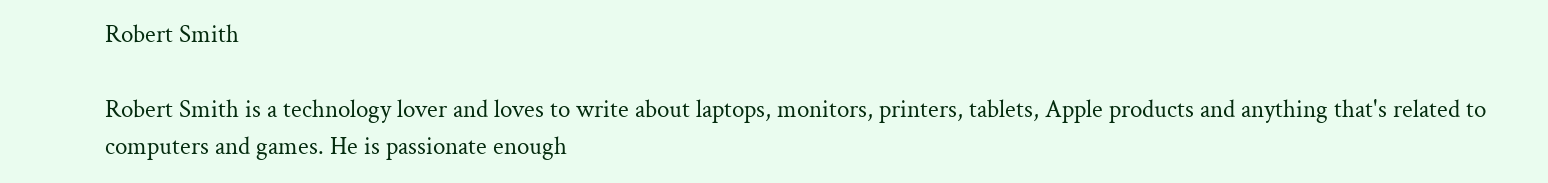Robert Smith

Robert Smith is a technology lover and loves to write about laptops, monitors, printers, tablets, Apple products and anything that's related to computers and games. He is passionate enough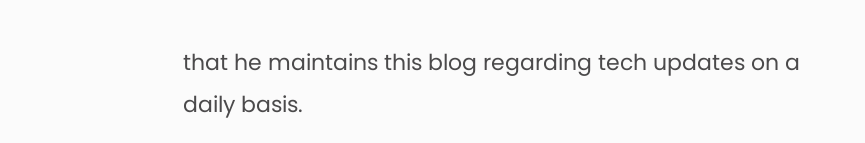that he maintains this blog regarding tech updates on a daily basis.